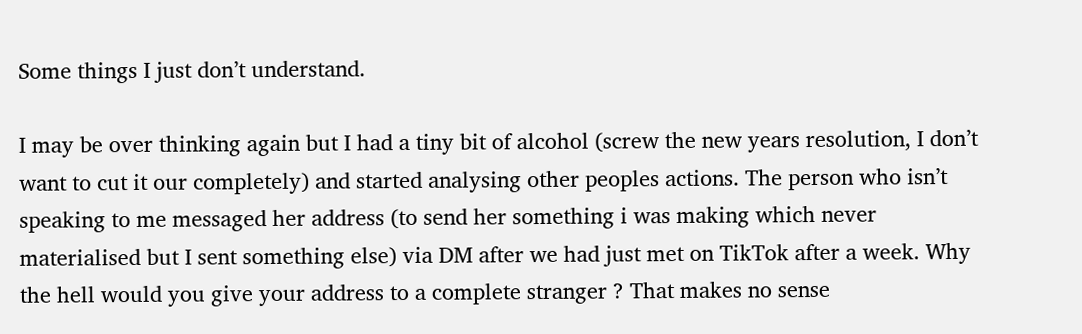Some things I just don’t understand.

I may be over thinking again but I had a tiny bit of alcohol (screw the new years resolution, I don’t want to cut it our completely) and started analysing other peoples actions. The person who isn’t speaking to me messaged her address (to send her something i was making which never materialised but I sent something else) via DM after we had just met on TikTok after a week. Why the hell would you give your address to a complete stranger ? That makes no sense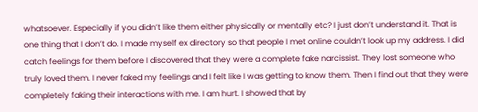whatsoever. Especially if you didn’t like them either physically or mentally etc? I just don’t understand it. That is one thing that I don’t do. I made myself ex directory so that people I met online couldn’t look up my address. I did catch feelings for them before I discovered that they were a complete fake narcissist. They lost someone who truly loved them. I never faked my feelings and I felt like I was getting to know them. Then I find out that they were completely faking their interactions with me. I am hurt. I showed that by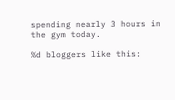spending nearly 3 hours in the gym today.

%d bloggers like this: